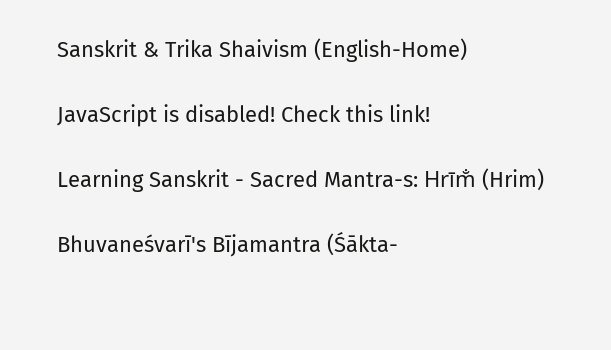Sanskrit & Trika Shaivism (English-Home)

JavaScript is disabled! Check this link!

Learning Sanskrit - Sacred Mantra-s: Hrīm̐ (Hrim)

Bhuvaneśvarī's Bījamantra (Śākta-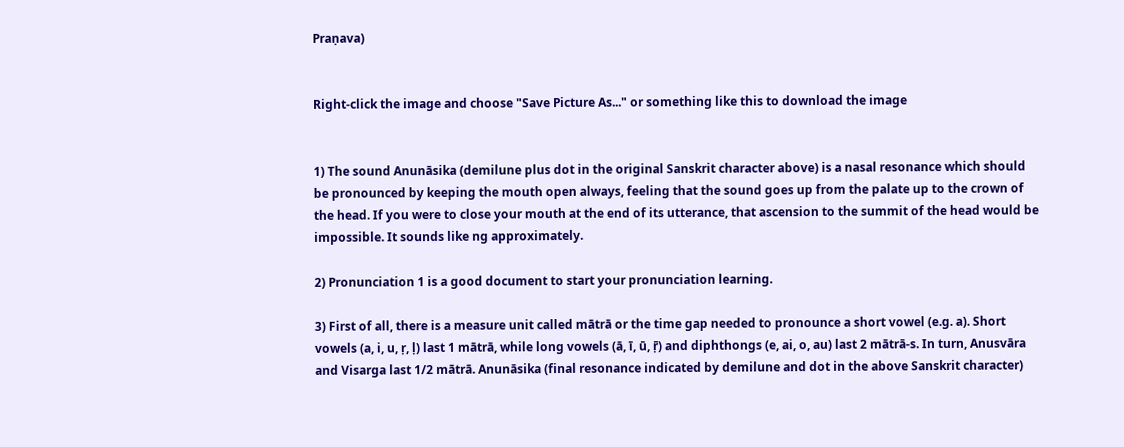Praṇava)


Right-click the image and choose "Save Picture As..." or something like this to download the image


1) The sound Anunāsika (demilune plus dot in the original Sanskrit character above) is a nasal resonance which should be pronounced by keeping the mouth open always, feeling that the sound goes up from the palate up to the crown of the head. If you were to close your mouth at the end of its utterance, that ascension to the summit of the head would be impossible. It sounds like ng approximately.

2) Pronunciation 1 is a good document to start your pronunciation learning.

3) First of all, there is a measure unit called mātrā or the time gap needed to pronounce a short vowel (e.g. a). Short vowels (a, i, u, ṛ, ḷ) last 1 mātrā, while long vowels (ā, ī, ū, ṝ) and diphthongs (e, ai, o, au) last 2 mātrā-s. In turn, Anusvāra and Visarga last 1/2 mātrā. Anunāsika (final resonance indicated by demilune and dot in the above Sanskrit character)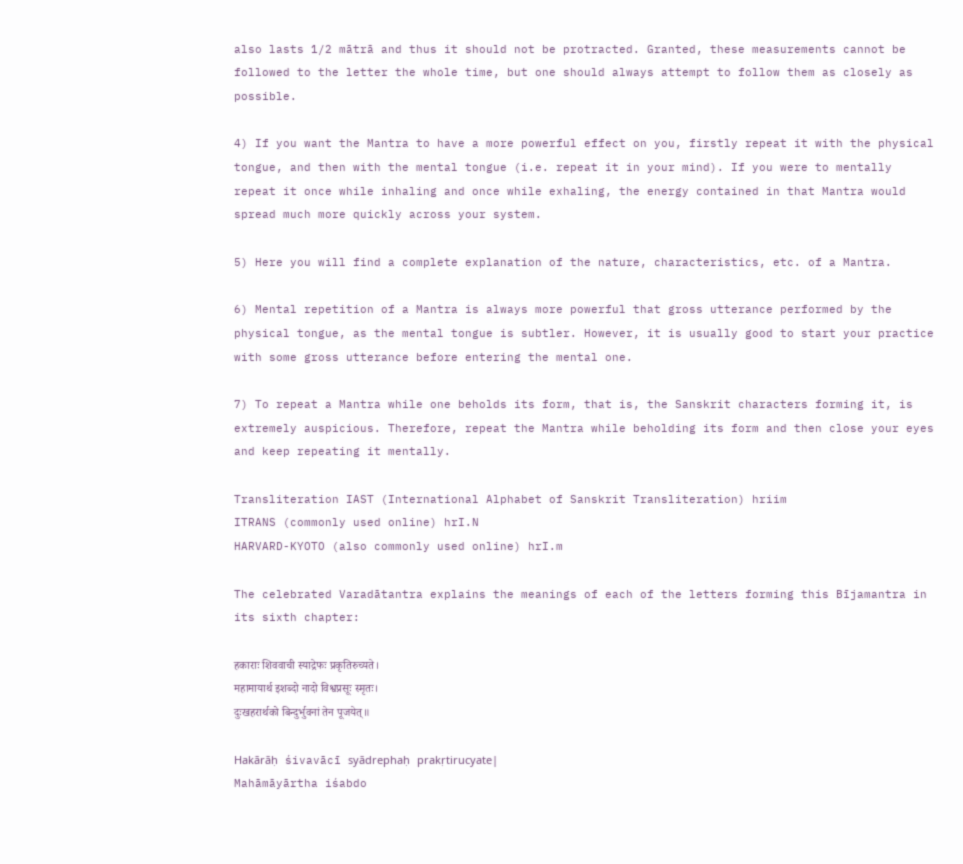also lasts 1/2 mātrā and thus it should not be protracted. Granted, these measurements cannot be followed to the letter the whole time, but one should always attempt to follow them as closely as possible.

4) If you want the Mantra to have a more powerful effect on you, firstly repeat it with the physical tongue, and then with the mental tongue (i.e. repeat it in your mind). If you were to mentally repeat it once while inhaling and once while exhaling, the energy contained in that Mantra would spread much more quickly across your system.

5) Here you will find a complete explanation of the nature, characteristics, etc. of a Mantra.

6) Mental repetition of a Mantra is always more powerful that gross utterance performed by the physical tongue, as the mental tongue is subtler. However, it is usually good to start your practice with some gross utterance before entering the mental one.

7) To repeat a Mantra while one beholds its form, that is, the Sanskrit characters forming it, is extremely auspicious. Therefore, repeat the Mantra while beholding its form and then close your eyes and keep repeating it mentally.

Transliteration IAST (International Alphabet of Sanskrit Transliteration) hriim
ITRANS (commonly used online) hrI.N
HARVARD-KYOTO (also commonly used online) hrI.m

The celebrated Varadātantra explains the meanings of each of the letters forming this Bījamantra in its sixth chapter:

हकाराः शिववाची स्याद्रेफः प्रकृतिरुच्यते।
महामायार्थ इशब्दो नादो विश्वप्रसूः स्मृतः।
दुःखहरार्थको बिन्दुर्भुवनां तेन पूजयेत्॥

Hakārāḥ śivavācī syādrephaḥ prakṛtirucyate|
Mahāmāyārtha iśabdo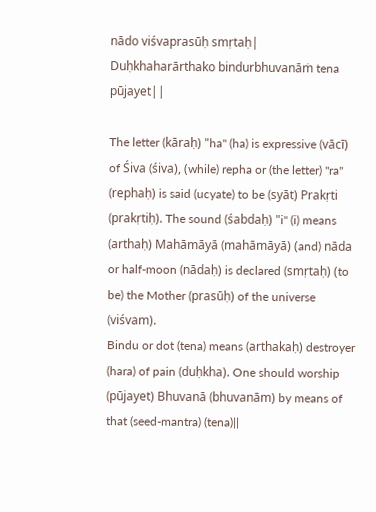nādo viśvaprasūḥ smṛtaḥ|
Duḥkhaharārthako bindurbhuvanāṁ tena pūjayet||

The letter (kāraḥ) "ha" (ha) is expressive (vācī) of Śiva (śiva), (while) repha or (the letter) "ra" (rephaḥ) is said (ucyate) to be (syāt) Prakṛti (prakṛtiḥ). The sound (śabdaḥ) "i" (i) means (arthaḥ) Mahāmāyā (mahāmāyā) (and) nāda or half-moon (nādaḥ) is declared (smṛtaḥ) (to be) the Mother (prasūḥ) of the universe (viśvam).
Bindu or dot (tena) means (arthakaḥ) destroyer (hara) of pain (duḥkha). One should worship (pūjayet) Bhuvanā (bhuvanām) by means of that (seed-mantra) (tena)||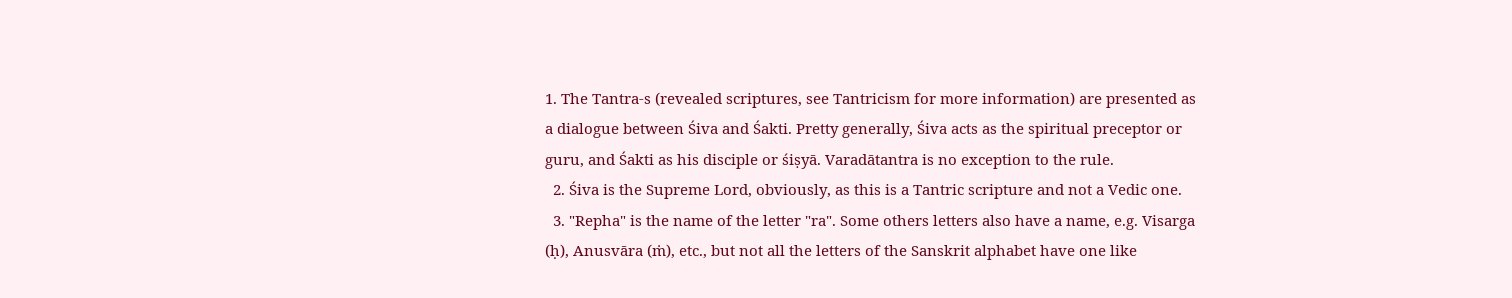1. The Tantra-s (revealed scriptures, see Tantricism for more information) are presented as a dialogue between Śiva and Śakti. Pretty generally, Śiva acts as the spiritual preceptor or guru, and Śakti as his disciple or śiṣyā. Varadātantra is no exception to the rule.
  2. Śiva is the Supreme Lord, obviously, as this is a Tantric scripture and not a Vedic one.
  3. "Repha" is the name of the letter "ra". Some others letters also have a name, e.g. Visarga (ḥ), Anusvāra (ṁ), etc., but not all the letters of the Sanskrit alphabet have one like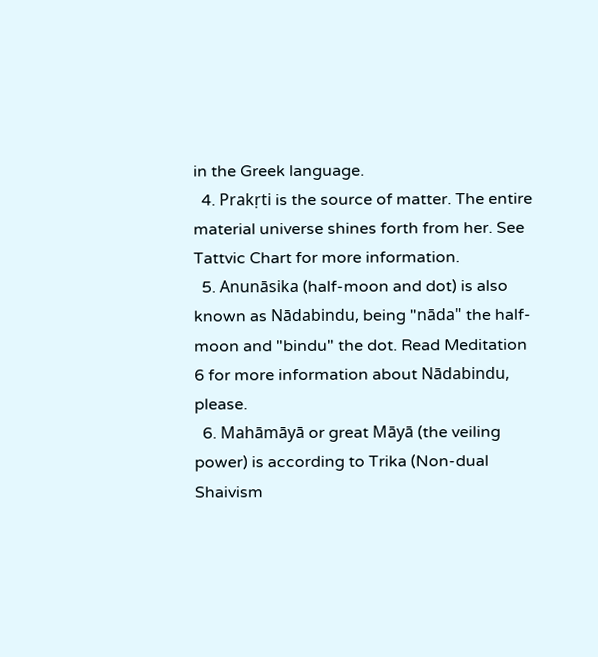in the Greek language.
  4. Prakṛti is the source of matter. The entire material universe shines forth from her. See Tattvic Chart for more information.
  5. Anunāsika (half-moon and dot) is also known as Nādabindu, being "nāda" the half-moon and "bindu" the dot. Read Meditation 6 for more information about Nādabindu, please.
  6. Mahāmāyā or great Māyā (the veiling power) is according to Trika (Non-dual Shaivism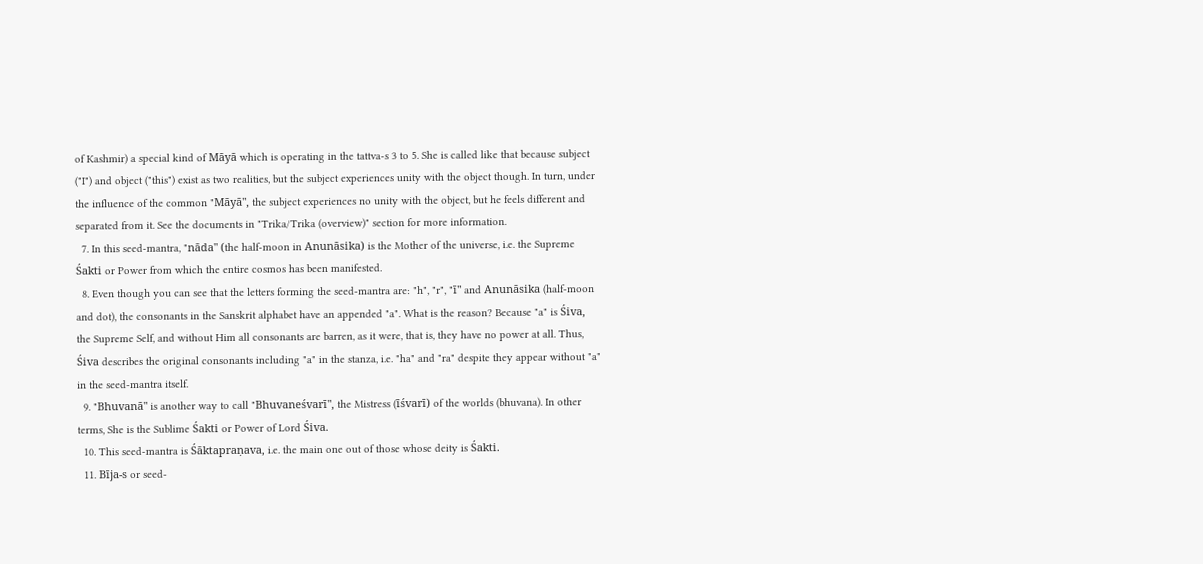of Kashmir) a special kind of Māyā which is operating in the tattva-s 3 to 5. She is called like that because subject ("I") and object ("this") exist as two realities, but the subject experiences unity with the object though. In turn, under the influence of the common "Māyā", the subject experiences no unity with the object, but he feels different and separated from it. See the documents in "Trika/Trika (overview)" section for more information.
  7. In this seed-mantra, "nāda" (the half-moon in Anunāsika) is the Mother of the universe, i.e. the Supreme Śakti or Power from which the entire cosmos has been manifested.
  8. Even though you can see that the letters forming the seed-mantra are: "h", "r", "ī" and Anunāsika (half-moon and dot), the consonants in the Sanskrit alphabet have an appended "a". What is the reason? Because "a" is Śiva, the Supreme Self, and without Him all consonants are barren, as it were, that is, they have no power at all. Thus, Śiva describes the original consonants including "a" in the stanza, i.e. "ha" and "ra" despite they appear without "a" in the seed-mantra itself.
  9. "Bhuvanā" is another way to call "Bhuvaneśvarī", the Mistress (īśvarī) of the worlds (bhuvana). In other terms, She is the Sublime Śakti or Power of Lord Śiva.
  10. This seed-mantra is Śāktapraṇava, i.e. the main one out of those whose deity is Śakti.
  11. Bīja-s or seed-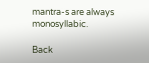mantra-s are always monosyllabic.

Back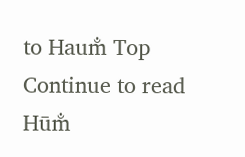to Haum̐ Top  Continue to read Hūm̐